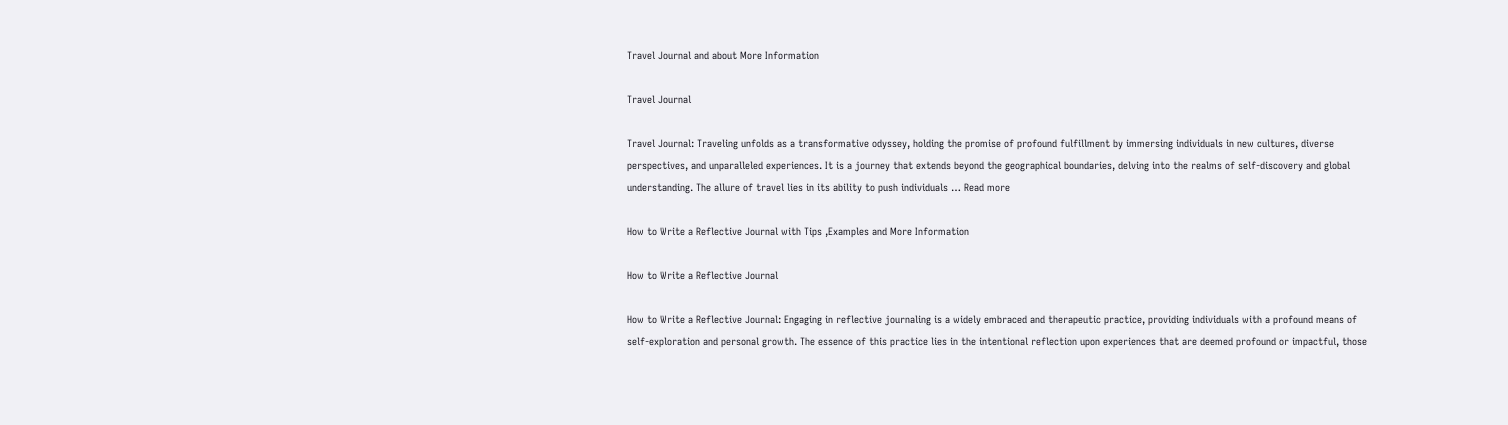Travel Journal and about More Information

Travel Journal

Travel Journal: Traveling unfolds as a transformative odyssey, holding the promise of profound fulfillment by immersing individuals in new cultures, diverse perspectives, and unparalleled experiences. It is a journey that extends beyond the geographical boundaries, delving into the realms of self-discovery and global understanding. The allure of travel lies in its ability to push individuals … Read more

How to Write a Reflective Journal with Tips ,Examples and More Information

How to Write a Reflective Journal

How to Write a Reflective Journal: Engaging in reflective journaling is a widely embraced and therapeutic practice, providing individuals with a profound means of self-exploration and personal growth. The essence of this practice lies in the intentional reflection upon experiences that are deemed profound or impactful, those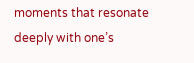moments that resonate deeply with one’s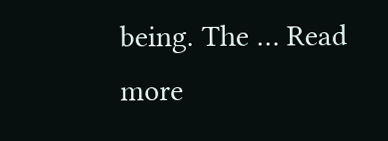being. The … Read more